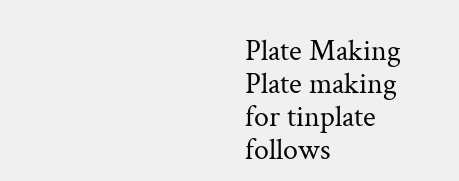Plate Making
Plate making for tinplate follows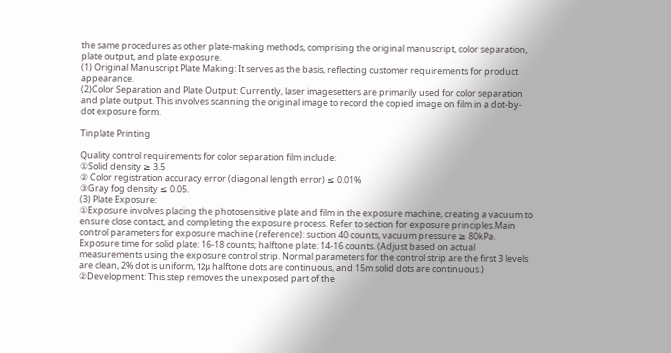the same procedures as other plate-making methods, comprising the original manuscript, color separation, plate output, and plate exposure.
(1) Original Manuscript Plate Making: It serves as the basis, reflecting customer requirements for product appearance.
(2)Color Separation and Plate Output: Currently, laser imagesetters are primarily used for color separation and plate output. This involves scanning the original image to record the copied image on film in a dot-by-dot exposure form.

Tinplate Printing

Quality control requirements for color separation film include:
①Solid density ≥ 3.5
② Color registration accuracy error (diagonal length error) ≤ 0.01%
③Gray fog density ≤ 0.05.
(3) Plate Exposure:
①Exposure involves placing the photosensitive plate and film in the exposure machine, creating a vacuum to ensure close contact, and completing the exposure process. Refer to section for exposure principles.Main control parameters for exposure machine (reference): suction 40 counts, vacuum pressure ≥ 80kPa.
Exposure time for solid plate: 16-18 counts; halftone plate: 14-16 counts. (Adjust based on actual measurements using the exposure control strip. Normal parameters for the control strip are the first 3 levels are clean, 2% dot is uniform, 12μ halftone dots are continuous, and 15m solid dots are continuous.)
②Development: This step removes the unexposed part of the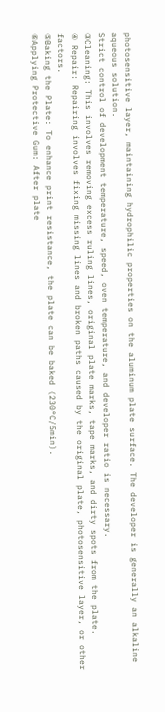photosensitive layer, maintaining hydrophilic properties on the aluminum plate surface. The developer is generally an alkaline aqueous solution.
Strict control of development temperature, speed, oven temperature, and developer ratio is necessary.
③Cleaning: This involves removing excess ruling lines, original plate marks, tape marks, and dirty spots from the plate.
④ Repair: Repairing involves fixing missing lines and broken paths caused by the original plate, photosensitive layer, or other factors.
⑤Baking the Plate: To enhance print resistance, the plate can be baked (230°C/5min).
⑥Applying Protective Gum: After plate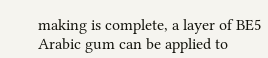making is complete, a layer of BE5 Arabic gum can be applied to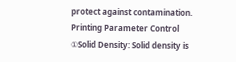protect against contamination.
Printing Parameter Control
①Solid Density: Solid density is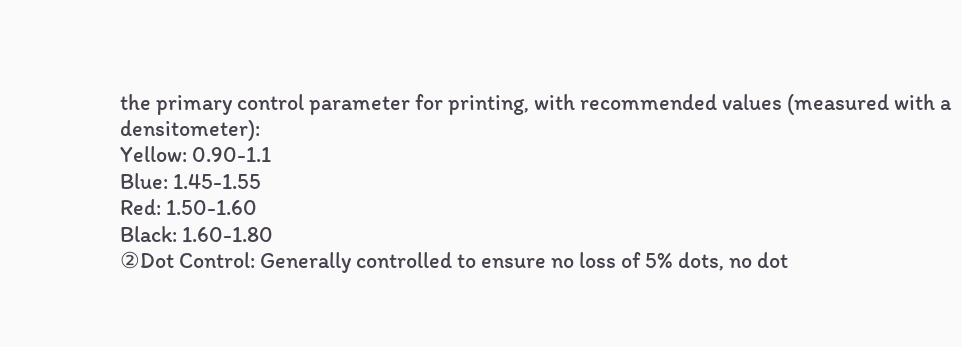the primary control parameter for printing, with recommended values (measured with a densitometer):
Yellow: 0.90-1.1
Blue: 1.45-1.55
Red: 1.50-1.60
Black: 1.60-1.80
②Dot Control: Generally controlled to ensure no loss of 5% dots, no dot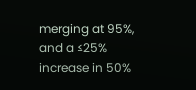merging at 95%, and a ≤25% increase in 50%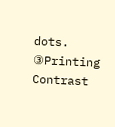dots.
③Printing Contrast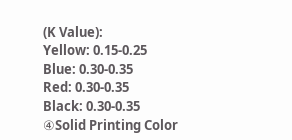(K Value):
Yellow: 0.15-0.25
Blue: 0.30-0.35
Red: 0.30-0.35
Black: 0.30-0.35
④Solid Printing Color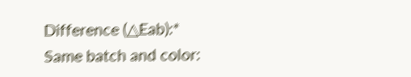Difference (△Eab):*
Same batch and color: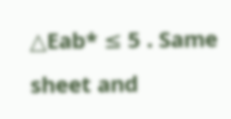△Eab* ≤ 5 . Same sheet and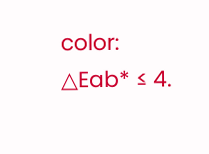color: △Eab* ≤ 4.